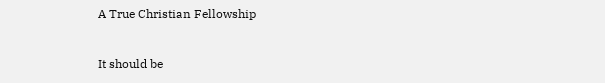A True Christian Fellowship


It should be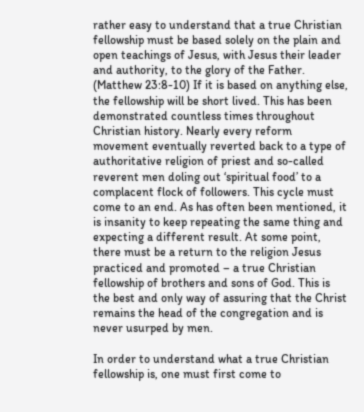rather easy to understand that a true Christian fellowship must be based solely on the plain and open teachings of Jesus, with Jesus their leader and authority, to the glory of the Father. (Matthew 23:8-10) If it is based on anything else, the fellowship will be short lived. This has been demonstrated countless times throughout Christian history. Nearly every reform movement eventually reverted back to a type of authoritative religion of priest and so-called reverent men doling out ‘spiritual food’ to a complacent flock of followers. This cycle must come to an end. As has often been mentioned, it is insanity to keep repeating the same thing and expecting a different result. At some point, there must be a return to the religion Jesus practiced and promoted – a true Christian fellowship of brothers and sons of God. This is the best and only way of assuring that the Christ remains the head of the congregation and is never usurped by men.

In order to understand what a true Christian fellowship is, one must first come to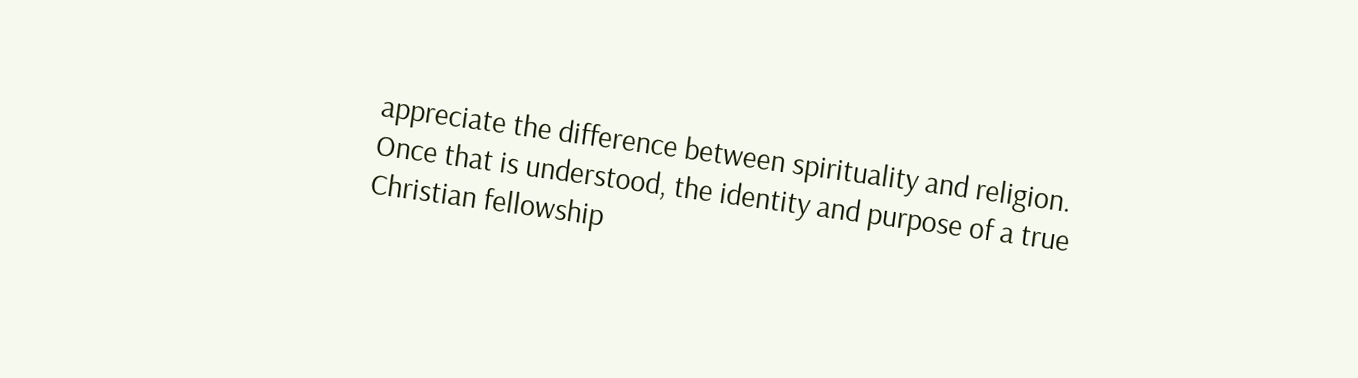appreciate the difference between spirituality and religion. Once that is understood, the identity and purpose of a true Christian fellowship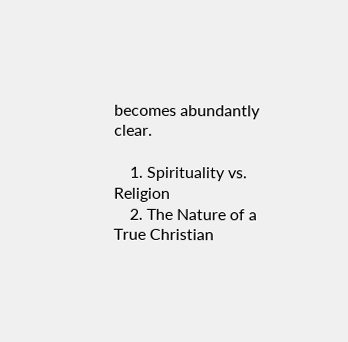becomes abundantly clear.

    1. Spirituality vs. Religion
    2. The Nature of a True Christian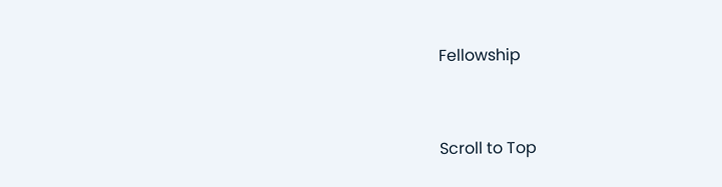Fellowship


Scroll to Top